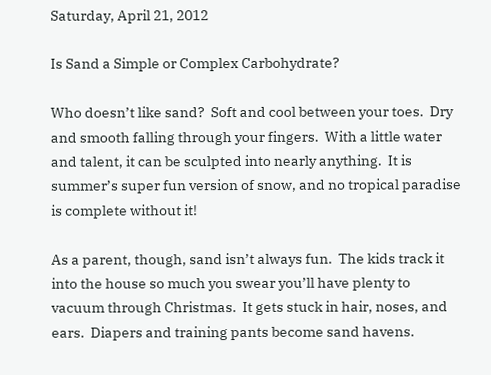Saturday, April 21, 2012

Is Sand a Simple or Complex Carbohydrate?

Who doesn’t like sand?  Soft and cool between your toes.  Dry and smooth falling through your fingers.  With a little water and talent, it can be sculpted into nearly anything.  It is summer’s super fun version of snow, and no tropical paradise is complete without it!

As a parent, though, sand isn’t always fun.  The kids track it into the house so much you swear you’ll have plenty to vacuum through Christmas.  It gets stuck in hair, noses, and ears.  Diapers and training pants become sand havens.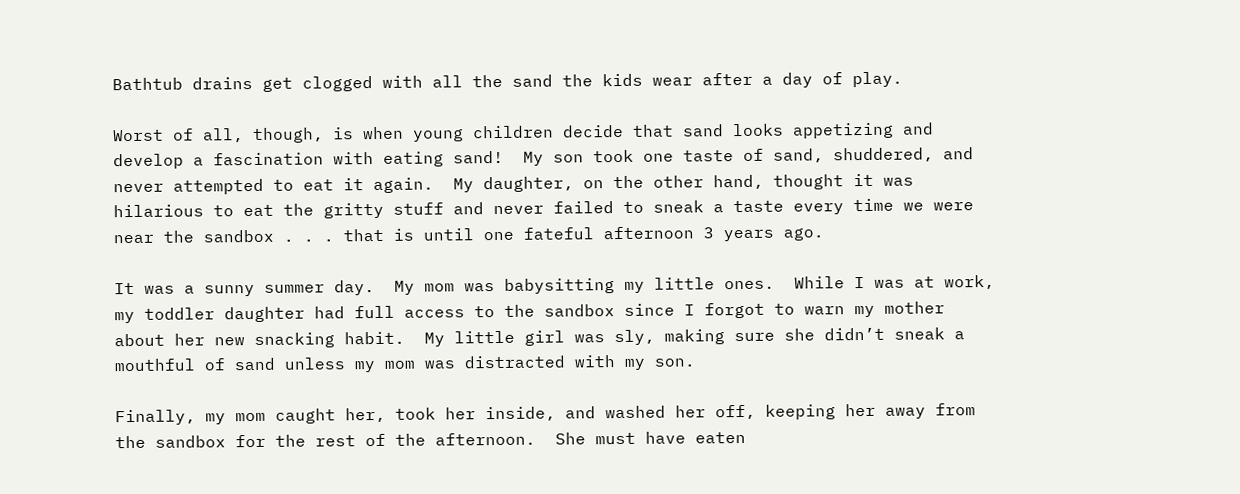Bathtub drains get clogged with all the sand the kids wear after a day of play.

Worst of all, though, is when young children decide that sand looks appetizing and develop a fascination with eating sand!  My son took one taste of sand, shuddered, and never attempted to eat it again.  My daughter, on the other hand, thought it was hilarious to eat the gritty stuff and never failed to sneak a taste every time we were near the sandbox . . . that is until one fateful afternoon 3 years ago.

It was a sunny summer day.  My mom was babysitting my little ones.  While I was at work, my toddler daughter had full access to the sandbox since I forgot to warn my mother about her new snacking habit.  My little girl was sly, making sure she didn’t sneak a mouthful of sand unless my mom was distracted with my son.

Finally, my mom caught her, took her inside, and washed her off, keeping her away from the sandbox for the rest of the afternoon.  She must have eaten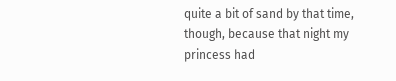quite a bit of sand by that time, though, because that night my princess had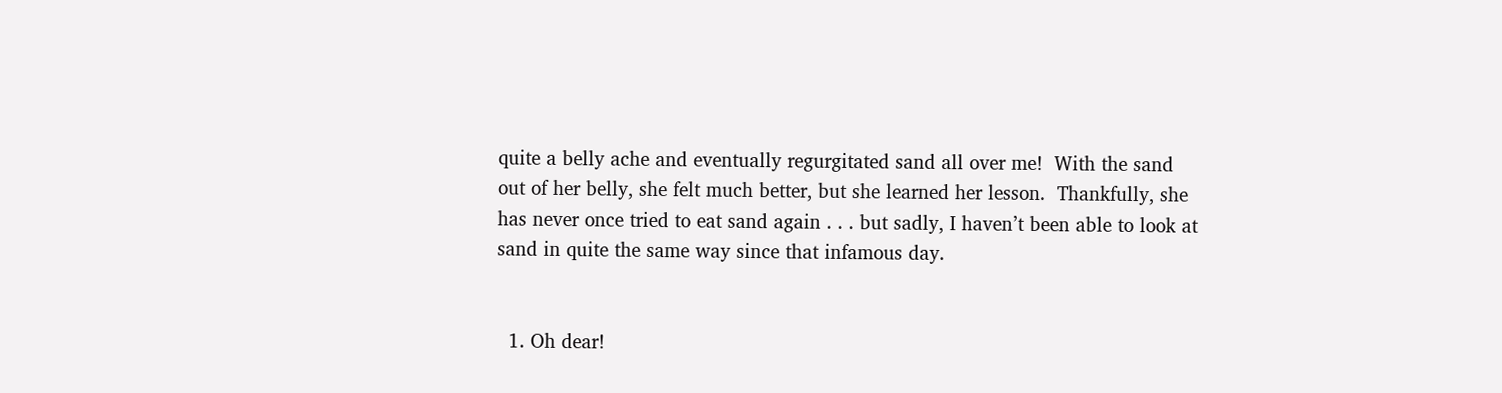quite a belly ache and eventually regurgitated sand all over me!  With the sand out of her belly, she felt much better, but she learned her lesson.  Thankfully, she has never once tried to eat sand again . . . but sadly, I haven’t been able to look at sand in quite the same way since that infamous day.


  1. Oh dear!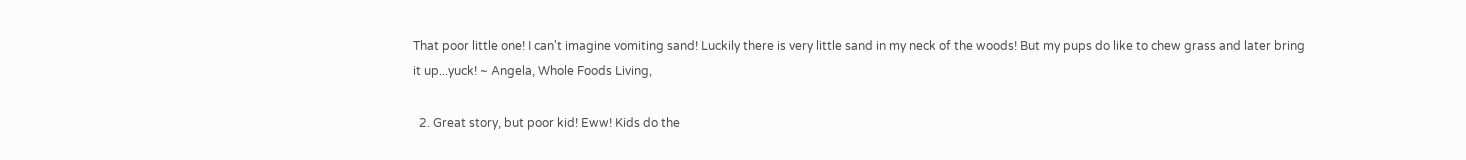That poor little one! I can't imagine vomiting sand! Luckily there is very little sand in my neck of the woods! But my pups do like to chew grass and later bring it up...yuck! ~ Angela, Whole Foods Living,

  2. Great story, but poor kid! Eww! Kids do the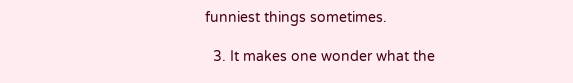funniest things sometimes.

  3. It makes one wonder what the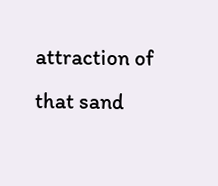attraction of that sand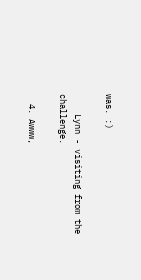was. :)

    Lynn - visiting from the challenge.

  4. Awww,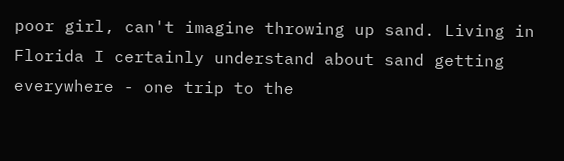poor girl, can't imagine throwing up sand. Living in Florida I certainly understand about sand getting everywhere - one trip to the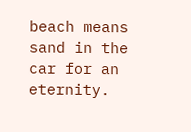beach means sand in the car for an eternity.